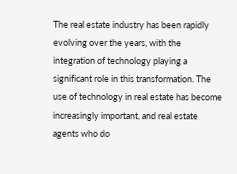The real estate industry has been rapidly evolving over the years, with the integration of technology playing a significant role in this transformation. The use of technology in real estate has become increasingly important, and real estate agents who do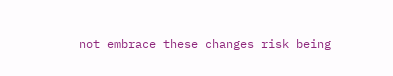not embrace these changes risk being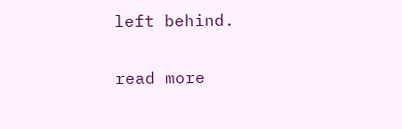left behind.

read more